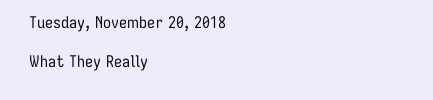Tuesday, November 20, 2018

What They Really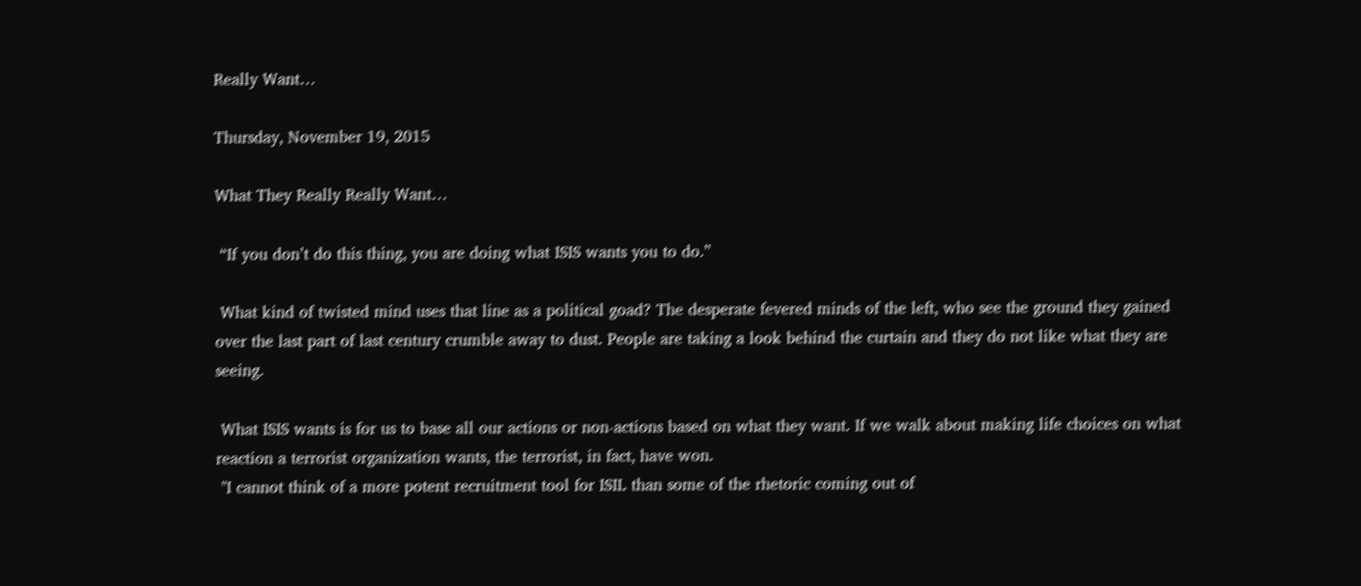Really Want…

Thursday, November 19, 2015

What They Really Really Want…

 “If you don’t do this thing, you are doing what ISIS wants you to do.”

 What kind of twisted mind uses that line as a political goad? The desperate fevered minds of the left, who see the ground they gained over the last part of last century crumble away to dust. People are taking a look behind the curtain and they do not like what they are seeing.

 What ISIS wants is for us to base all our actions or non-actions based on what they want. If we walk about making life choices on what reaction a terrorist organization wants, the terrorist, in fact, have won.
 "I cannot think of a more potent recruitment tool for ISIL than some of the rhetoric coming out of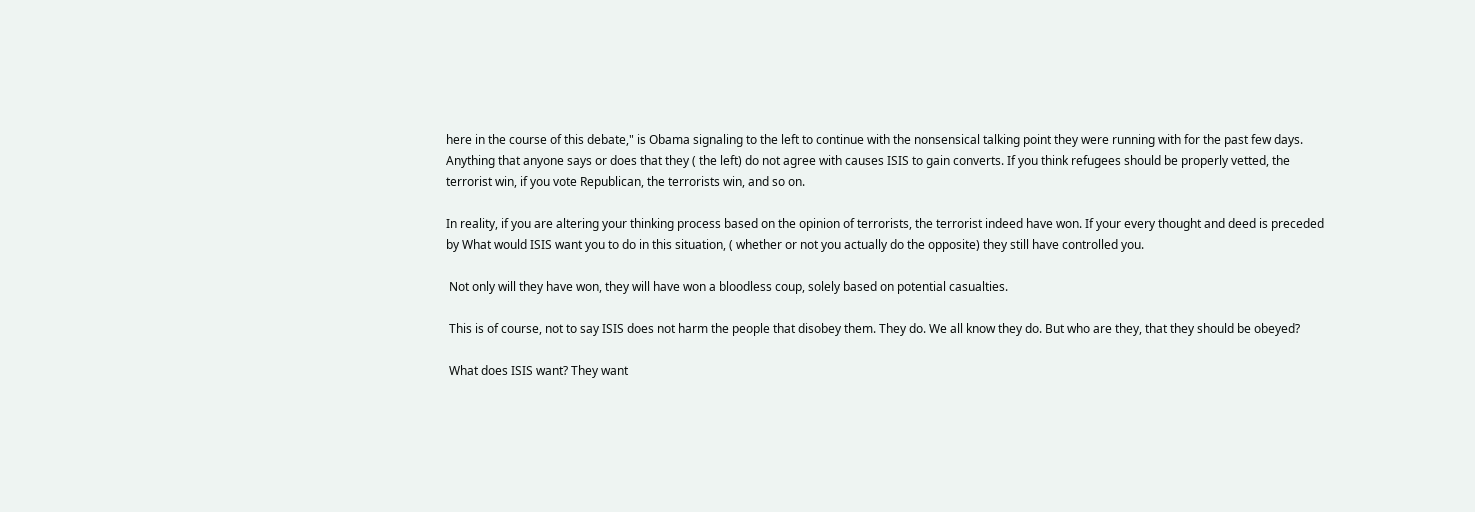here in the course of this debate," is Obama signaling to the left to continue with the nonsensical talking point they were running with for the past few days. Anything that anyone says or does that they ( the left) do not agree with causes ISIS to gain converts. If you think refugees should be properly vetted, the terrorist win, if you vote Republican, the terrorists win, and so on.

In reality, if you are altering your thinking process based on the opinion of terrorists, the terrorist indeed have won. If your every thought and deed is preceded by What would ISIS want you to do in this situation, ( whether or not you actually do the opposite) they still have controlled you.

 Not only will they have won, they will have won a bloodless coup, solely based on potential casualties.

 This is of course, not to say ISIS does not harm the people that disobey them. They do. We all know they do. But who are they, that they should be obeyed?

 What does ISIS want? They want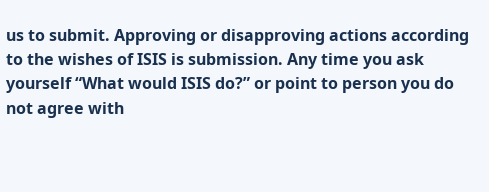us to submit. Approving or disapproving actions according to the wishes of ISIS is submission. Any time you ask yourself “What would ISIS do?” or point to person you do not agree with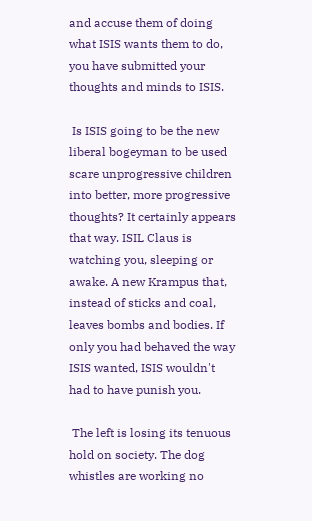and accuse them of doing what ISIS wants them to do, you have submitted your thoughts and minds to ISIS.

 Is ISIS going to be the new liberal bogeyman to be used scare unprogressive children into better, more progressive thoughts? It certainly appears that way. ISIL Claus is watching you, sleeping or awake. A new Krampus that, instead of sticks and coal, leaves bombs and bodies. If only you had behaved the way ISIS wanted, ISIS wouldn't had to have punish you.

 The left is losing its tenuous hold on society. The dog whistles are working no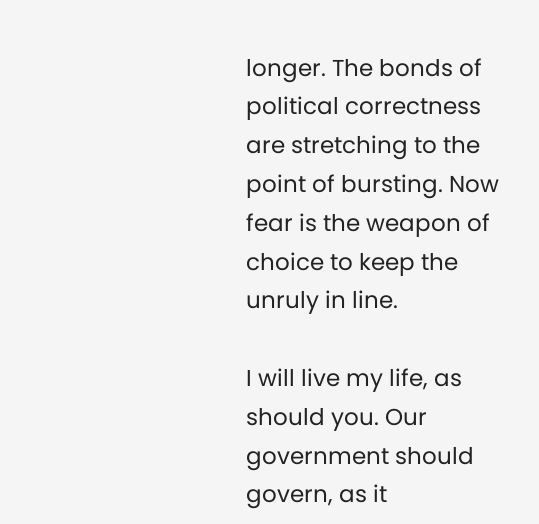longer. The bonds of political correctness are stretching to the point of bursting. Now fear is the weapon of choice to keep the unruly in line.

I will live my life, as should you. Our government should govern, as it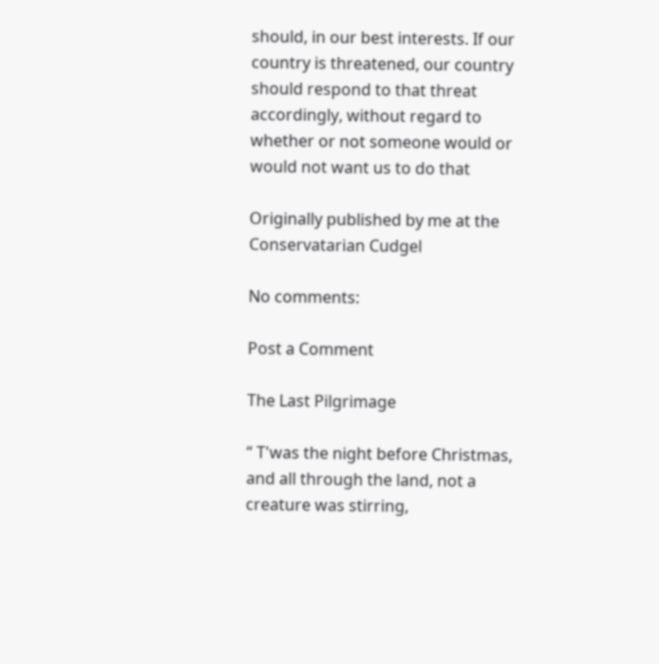should, in our best interests. If our country is threatened, our country should respond to that threat accordingly, without regard to whether or not someone would or would not want us to do that

Originally published by me at the Conservatarian Cudgel

No comments:

Post a Comment

The Last Pilgrimage

“ T'was the night before Christmas, and all through the land, not a creature was stirring,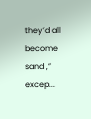they’d all become sand ,” excep...